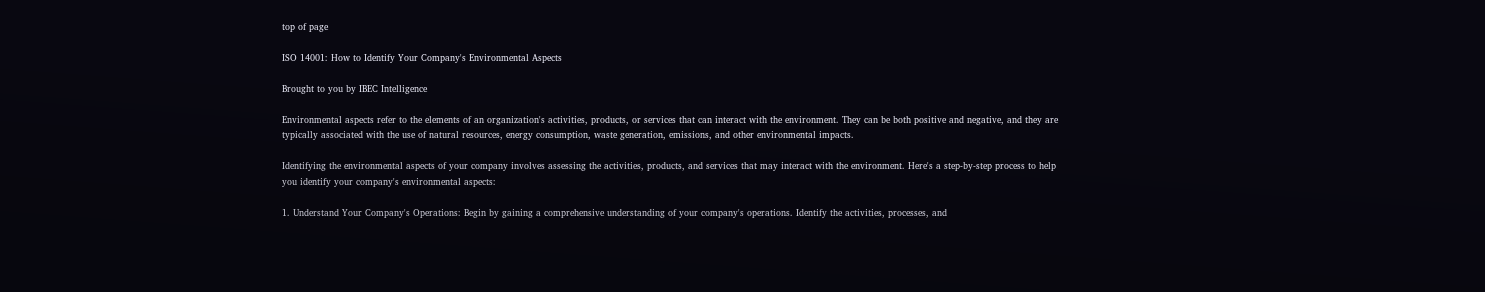top of page

ISO 14001: How to Identify Your Company's Environmental Aspects

Brought to you by IBEC Intelligence

Environmental aspects refer to the elements of an organization's activities, products, or services that can interact with the environment. They can be both positive and negative, and they are typically associated with the use of natural resources, energy consumption, waste generation, emissions, and other environmental impacts.

Identifying the environmental aspects of your company involves assessing the activities, products, and services that may interact with the environment. Here's a step-by-step process to help you identify your company's environmental aspects:

1. Understand Your Company's Operations: Begin by gaining a comprehensive understanding of your company's operations. Identify the activities, processes, and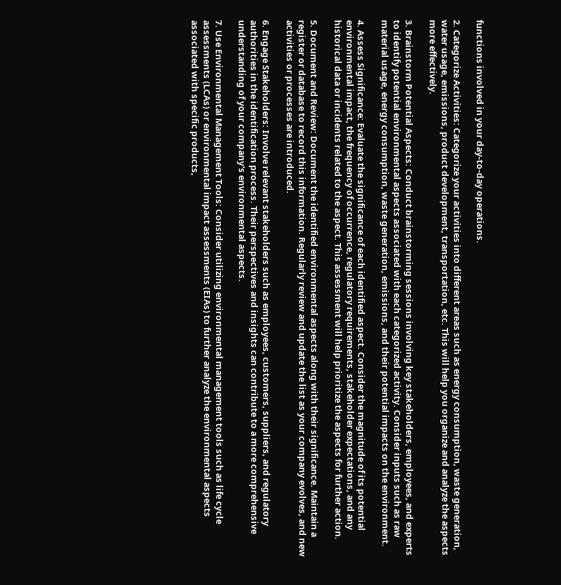functions involved in your day-to-day operations.

2. Categorize Activities: Categorize your activities into different areas such as energy consumption, waste generation, water usage, emissions, product development, transportation, etc. This will help you organize and analyze the aspects more effectively.

3. Brainstorm Potential Aspects: Conduct brainstorming sessions involving key stakeholders, employees, and experts to identify potential environmental aspects associated with each categorized activity. Consider inputs such as raw material usage, energy consumption, waste generation, emissions, and their potential impacts on the environment.

4. Assess Significance: Evaluate the significance of each identified aspect. Consider the magnitude of its potential environmental impact, the frequency of occurrence, regulatory requirements, stakeholder expectations, and any historical data or incidents related to the aspect. This assessment will help prioritize the aspects for further action.

5. Document and Review: Document the identified environmental aspects along with their significance. Maintain a register or database to record this information. Regularly review and update the list as your company evolves, and new activities or processes are introduced.

6. Engage Stakeholders: Involve relevant stakeholders such as employees, customers, suppliers, and regulatory authorities in the identification process. Their perspectives and insights can contribute to a more comprehensive understanding of your company's environmental aspects.

7. Use Environmental Management Tools: Consider utilizing environmental management tools such as life cycle assessments (LCAs) or environmental impact assessments (EIAs) to further analyze the environmental aspects associated with specific products,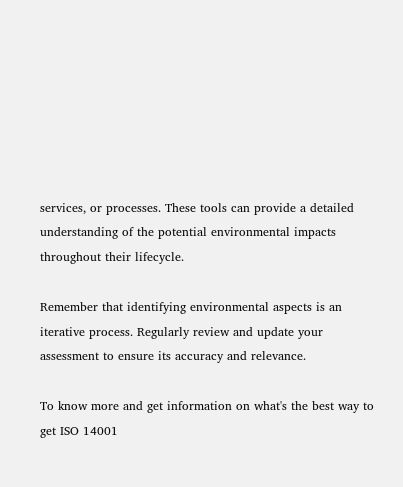services, or processes. These tools can provide a detailed understanding of the potential environmental impacts throughout their lifecycle.

Remember that identifying environmental aspects is an iterative process. Regularly review and update your assessment to ensure its accuracy and relevance.

To know more and get information on what's the best way to get ISO 14001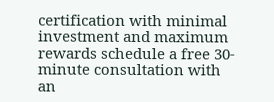certification with minimal investment and maximum rewards schedule a free 30-minute consultation with an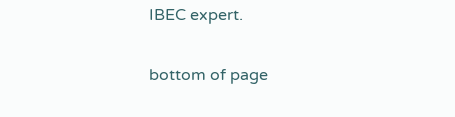IBEC expert.

bottom of page